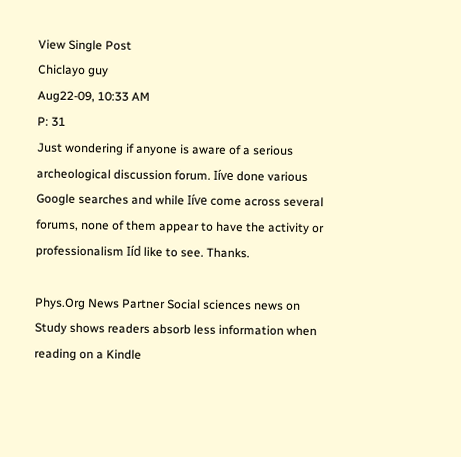View Single Post
Chiclayo guy
Aug22-09, 10:33 AM
P: 31
Just wondering if anyone is aware of a serious archeological discussion forum. Iíve done various Google searches and while Iíve come across several forums, none of them appear to have the activity or professionalism Iíd like to see. Thanks.

Phys.Org News Partner Social sciences news on
Study shows readers absorb less information when reading on a Kindle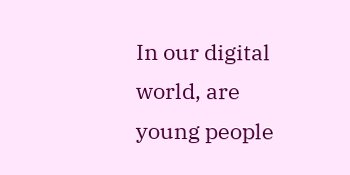In our digital world, are young people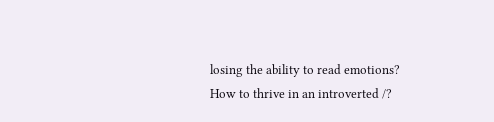losing the ability to read emotions?
How to thrive in an introverted /?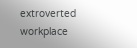extroverted workplace